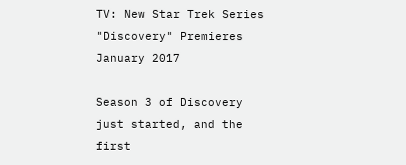TV: New Star Trek Series "Discovery" Premieres January 2017

Season 3 of Discovery just started, and the first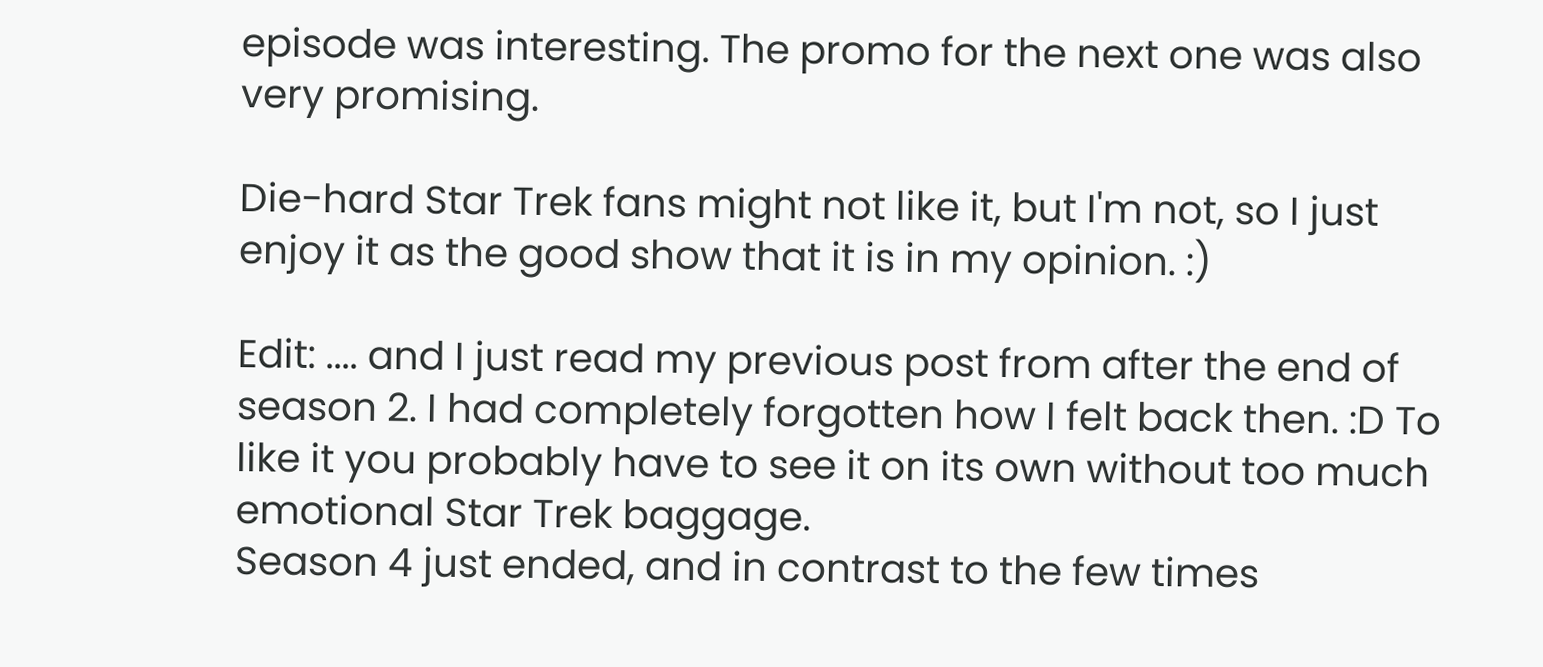episode was interesting. The promo for the next one was also very promising.

Die-hard Star Trek fans might not like it, but I'm not, so I just enjoy it as the good show that it is in my opinion. :)

Edit: .... and I just read my previous post from after the end of season 2. I had completely forgotten how I felt back then. :D To like it you probably have to see it on its own without too much emotional Star Trek baggage.
Season 4 just ended, and in contrast to the few times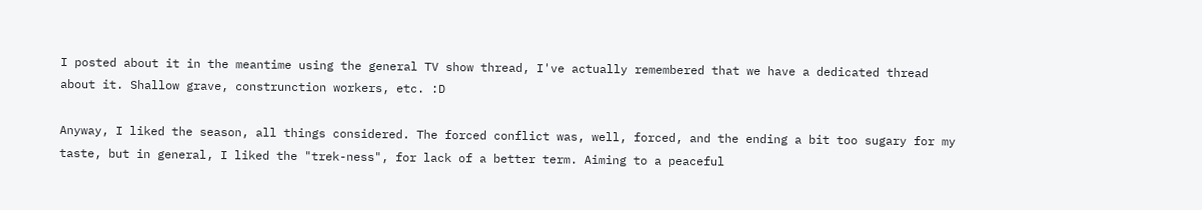I posted about it in the meantime using the general TV show thread, I've actually remembered that we have a dedicated thread about it. Shallow grave, construnction workers, etc. :D

Anyway, I liked the season, all things considered. The forced conflict was, well, forced, and the ending a bit too sugary for my taste, but in general, I liked the "trek-ness", for lack of a better term. Aiming to a peaceful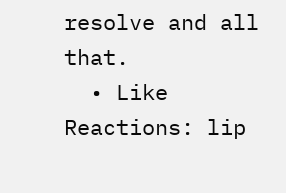resolve and all that.
  • Like
Reactions: lip